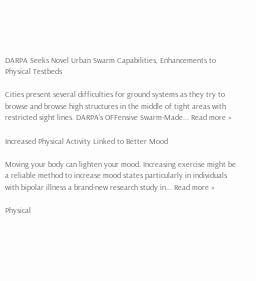DARPA Seeks Novel Urban Swarm Capabilities, Enhancements to Physical Testbeds

Cities present several difficulties for ground systems as they try to browse and browse high structures in the middle of tight areas with restricted sight lines. DARPA’s OFFensive Swarm-Made... Read more »

Increased Physical Activity Linked to Better Mood

Moving your body can lighten your mood. Increasing exercise might be a reliable method to increase mood states particularly in individuals with bipolar illness a brand-new research study in... Read more »

Physical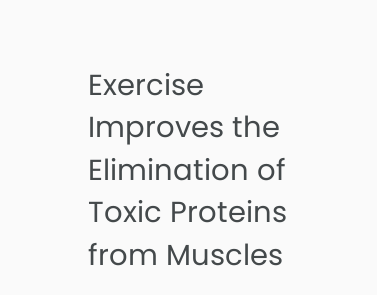Exercise Improves the Elimination of Toxic Proteins from Muscles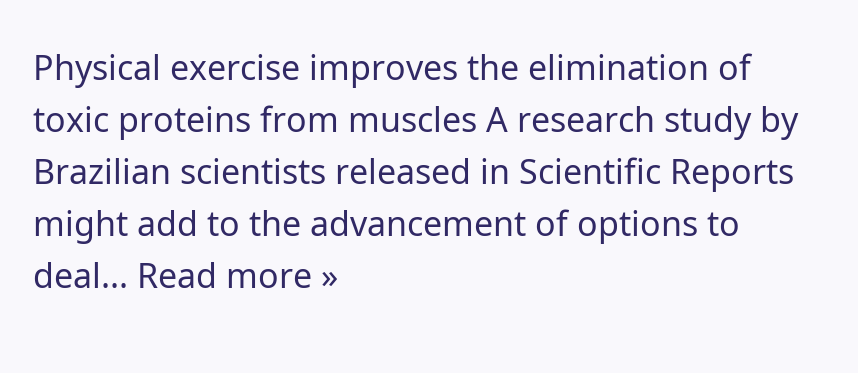Physical exercise improves the elimination of toxic proteins from muscles A research study by Brazilian scientists released in Scientific Reports might add to the advancement of options to deal... Read more »